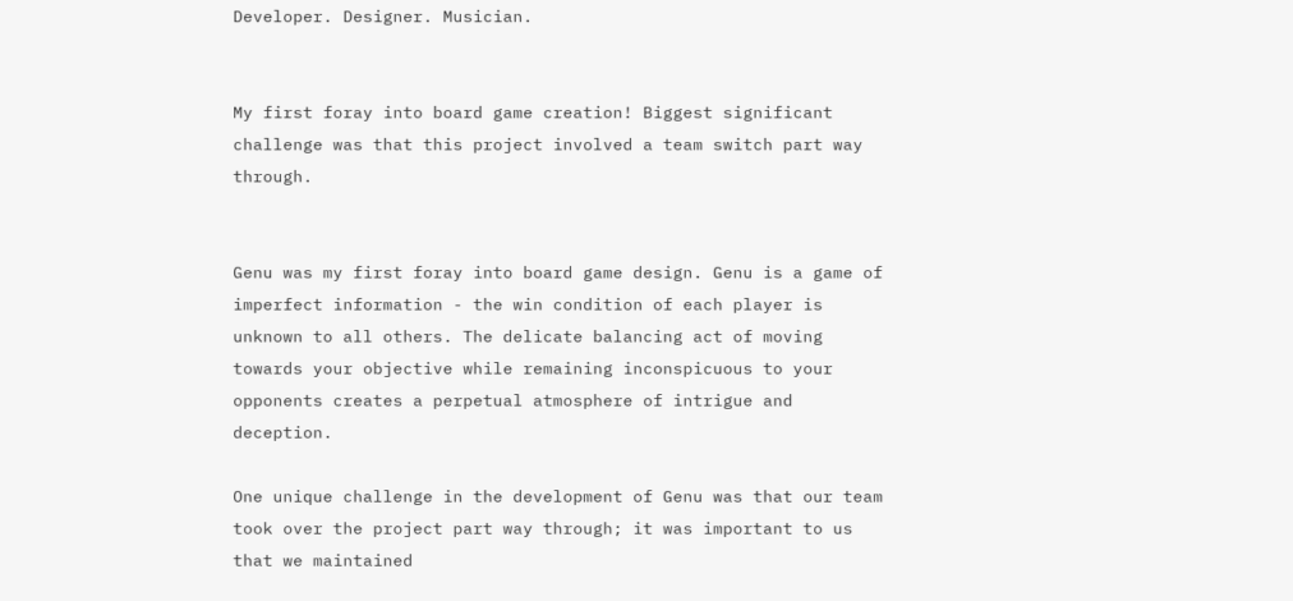Developer. Designer. Musician.


My first foray into board game creation! Biggest significant challenge was that this project involved a team switch part way through.


Genu was my first foray into board game design. Genu is a game of imperfect information - the win condition of each player is unknown to all others. The delicate balancing act of moving towards your objective while remaining inconspicuous to your opponents creates a perpetual atmosphere of intrigue and deception.

One unique challenge in the development of Genu was that our team took over the project part way through; it was important to us that we maintained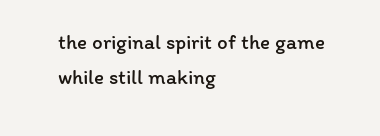the original spirit of the game while still making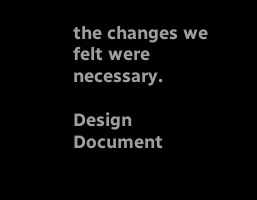the changes we felt were necessary.

Design Document